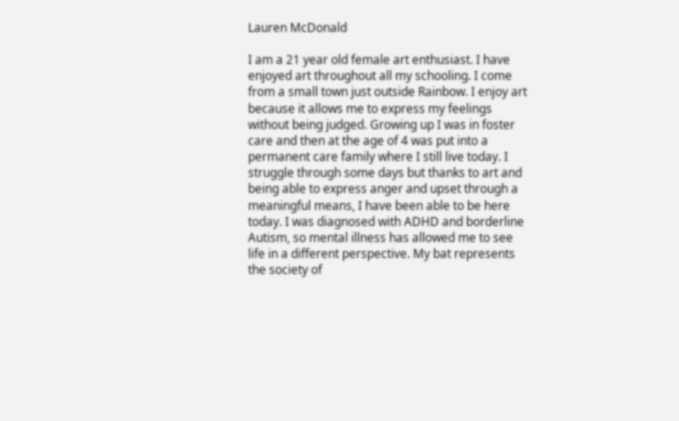Lauren McDonald

I am a 21 year old female art enthusiast. I have enjoyed art throughout all my schooling. I come from a small town just outside Rainbow. I enjoy art because it allows me to express my feelings without being judged. Growing up I was in foster care and then at the age of 4 was put into a permanent care family where I still live today. I struggle through some days but thanks to art and being able to express anger and upset through a meaningful means, I have been able to be here today. I was diagnosed with ADHD and borderline Autism, so mental illness has allowed me to see life in a different perspective. My bat represents the society of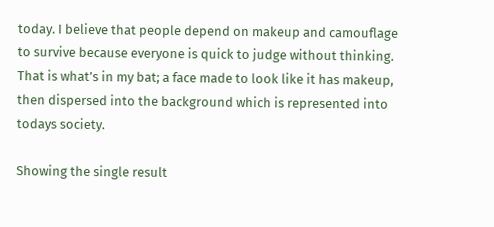today. I believe that people depend on makeup and camouflage to survive because everyone is quick to judge without thinking. That is what’s in my bat; a face made to look like it has makeup, then dispersed into the background which is represented into todays society.

Showing the single result